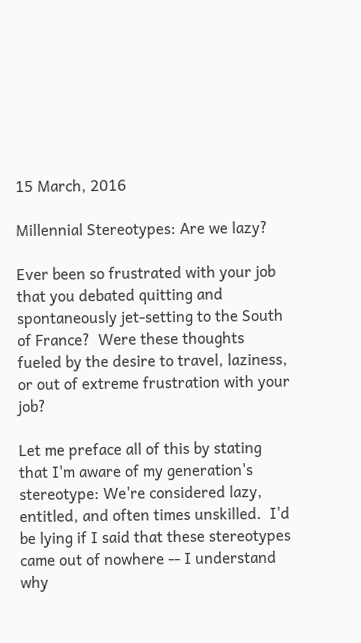15 March, 2016

Millennial Stereotypes: Are we lazy?

Ever been so frustrated with your job that you debated quitting and spontaneously jet-setting to the South of France?  Were these thoughts fueled by the desire to travel, laziness, or out of extreme frustration with your job?

Let me preface all of this by stating that I'm aware of my generation's stereotype: We're considered lazy, entitled, and often times unskilled.  I'd be lying if I said that these stereotypes came out of nowhere -- I understand why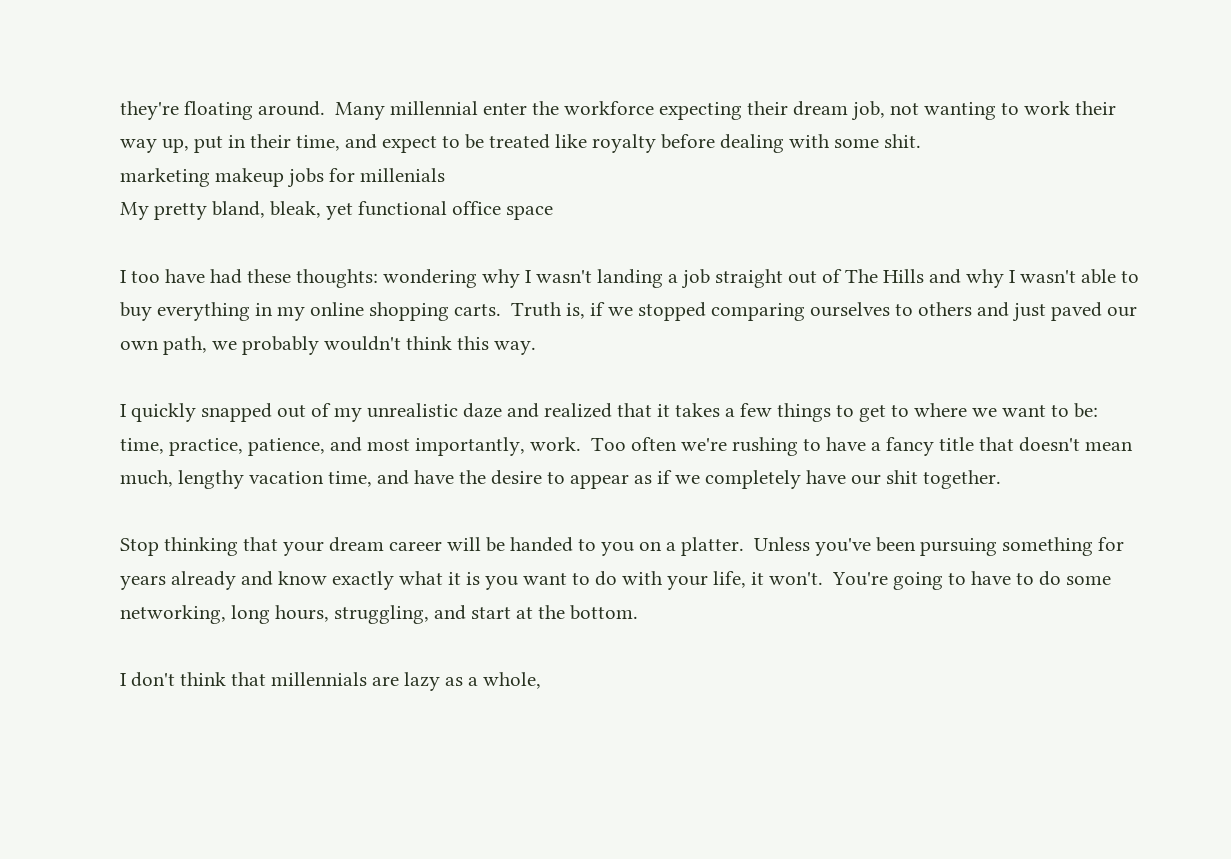they're floating around.  Many millennial enter the workforce expecting their dream job, not wanting to work their way up, put in their time, and expect to be treated like royalty before dealing with some shit.
marketing makeup jobs for millenials
My pretty bland, bleak, yet functional office space

I too have had these thoughts: wondering why I wasn't landing a job straight out of The Hills and why I wasn't able to buy everything in my online shopping carts.  Truth is, if we stopped comparing ourselves to others and just paved our own path, we probably wouldn't think this way.

I quickly snapped out of my unrealistic daze and realized that it takes a few things to get to where we want to be: time, practice, patience, and most importantly, work.  Too often we're rushing to have a fancy title that doesn't mean much, lengthy vacation time, and have the desire to appear as if we completely have our shit together.

Stop thinking that your dream career will be handed to you on a platter.  Unless you've been pursuing something for years already and know exactly what it is you want to do with your life, it won't.  You're going to have to do some networking, long hours, struggling, and start at the bottom.

I don't think that millennials are lazy as a whole,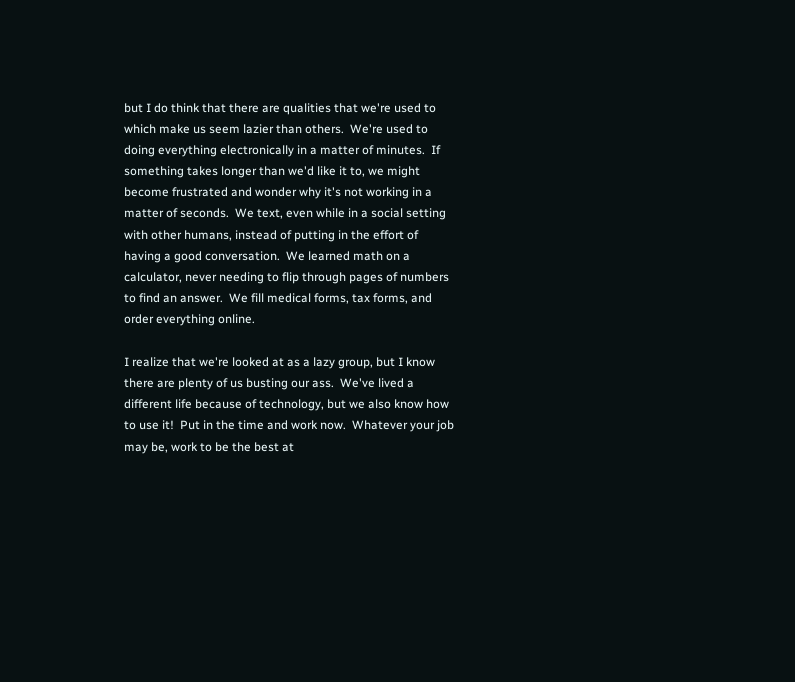but I do think that there are qualities that we're used to which make us seem lazier than others.  We're used to doing everything electronically in a matter of minutes.  If something takes longer than we'd like it to, we might become frustrated and wonder why it's not working in a matter of seconds.  We text, even while in a social setting with other humans, instead of putting in the effort of having a good conversation.  We learned math on a calculator, never needing to flip through pages of numbers to find an answer.  We fill medical forms, tax forms, and order everything online.

I realize that we're looked at as a lazy group, but I know there are plenty of us busting our ass.  We've lived a different life because of technology, but we also know how to use it!  Put in the time and work now.  Whatever your job may be, work to be the best at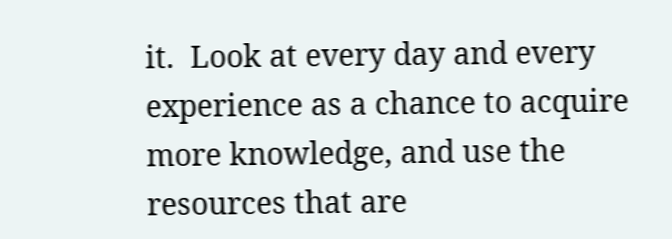it.  Look at every day and every experience as a chance to acquire more knowledge, and use the resources that are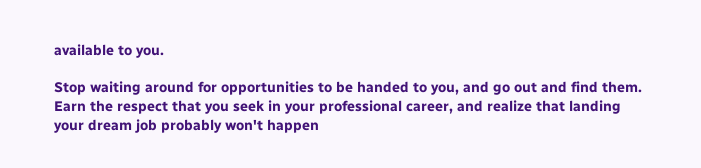available to you.

Stop waiting around for opportunities to be handed to you, and go out and find them.  Earn the respect that you seek in your professional career, and realize that landing your dream job probably won't happen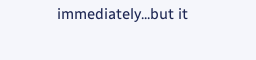immediately...but it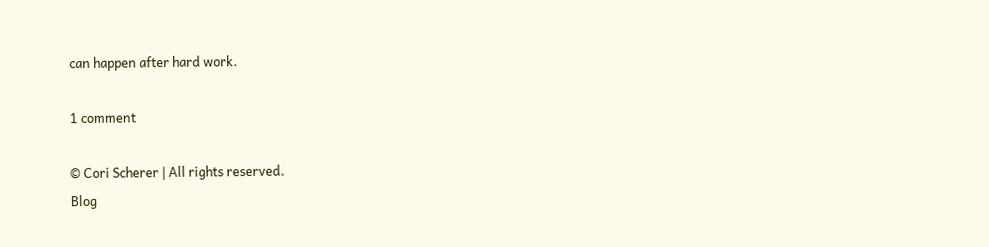can happen after hard work.

1 comment

© Cori Scherer | All rights reserved.
Blog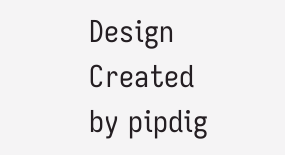Design Created by pipdig